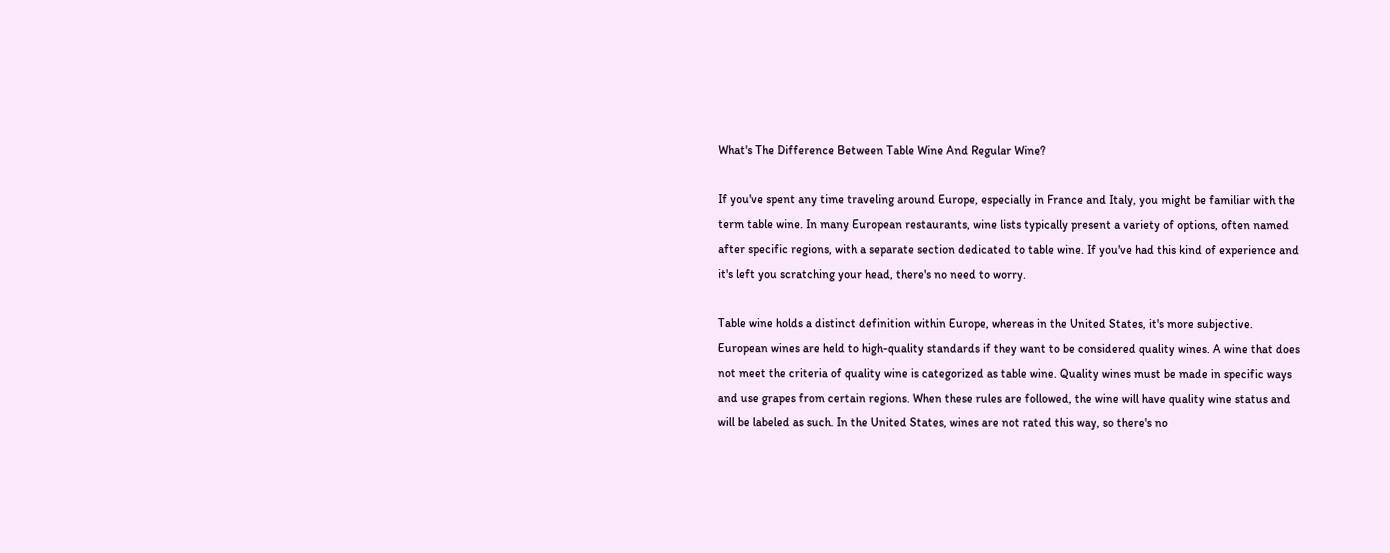What's The Difference Between Table Wine And Regular Wine?

If you've spent any time traveling around Europe, especially in France and Italy, you might be familiar with the term table wine. In many European restaurants, wine lists typically present a variety of options, often named after specific regions, with a separate section dedicated to table wine. If you've had this kind of experience and it's left you scratching your head, there's no need to worry.

Table wine holds a distinct definition within Europe, whereas in the United States, it's more subjective. European wines are held to high-quality standards if they want to be considered quality wines. A wine that does not meet the criteria of quality wine is categorized as table wine. Quality wines must be made in specific ways and use grapes from certain regions. When these rules are followed, the wine will have quality wine status and will be labeled as such. In the United States, wines are not rated this way, so there's no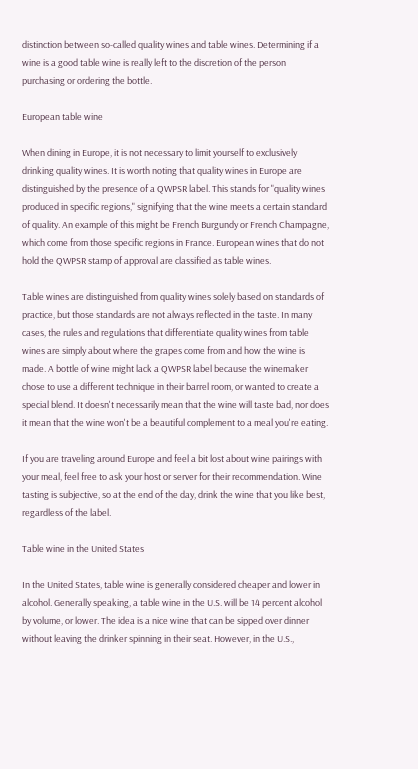distinction between so-called quality wines and table wines. Determining if a wine is a good table wine is really left to the discretion of the person purchasing or ordering the bottle.

European table wine

When dining in Europe, it is not necessary to limit yourself to exclusively drinking quality wines. It is worth noting that quality wines in Europe are distinguished by the presence of a QWPSR label. This stands for "quality wines produced in specific regions," signifying that the wine meets a certain standard of quality. An example of this might be French Burgundy or French Champagne, which come from those specific regions in France. European wines that do not hold the QWPSR stamp of approval are classified as table wines.

Table wines are distinguished from quality wines solely based on standards of practice, but those standards are not always reflected in the taste. In many cases, the rules and regulations that differentiate quality wines from table wines are simply about where the grapes come from and how the wine is made. A bottle of wine might lack a QWPSR label because the winemaker chose to use a different technique in their barrel room, or wanted to create a special blend. It doesn't necessarily mean that the wine will taste bad, nor does it mean that the wine won't be a beautiful complement to a meal you're eating.

If you are traveling around Europe and feel a bit lost about wine pairings with your meal, feel free to ask your host or server for their recommendation. Wine tasting is subjective, so at the end of the day, drink the wine that you like best, regardless of the label.

Table wine in the United States

In the United States, table wine is generally considered cheaper and lower in alcohol. Generally speaking, a table wine in the U.S. will be 14 percent alcohol by volume, or lower. The idea is a nice wine that can be sipped over dinner without leaving the drinker spinning in their seat. However, in the U.S.,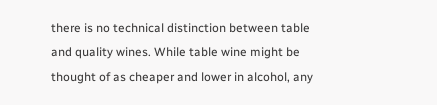there is no technical distinction between table and quality wines. While table wine might be thought of as cheaper and lower in alcohol, any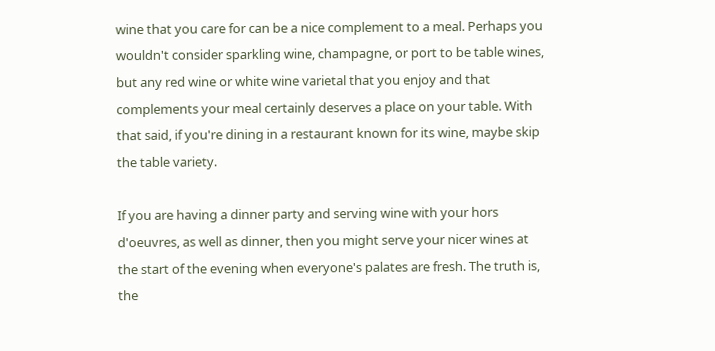wine that you care for can be a nice complement to a meal. Perhaps you wouldn't consider sparkling wine, champagne, or port to be table wines, but any red wine or white wine varietal that you enjoy and that complements your meal certainly deserves a place on your table. With that said, if you're dining in a restaurant known for its wine, maybe skip the table variety.

If you are having a dinner party and serving wine with your hors d'oeuvres, as well as dinner, then you might serve your nicer wines at the start of the evening when everyone's palates are fresh. The truth is, the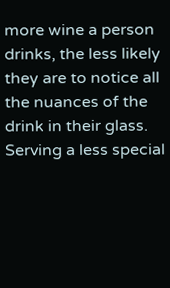more wine a person drinks, the less likely they are to notice all the nuances of the drink in their glass. Serving a less special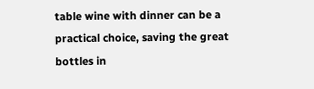table wine with dinner can be a practical choice, saving the great bottles in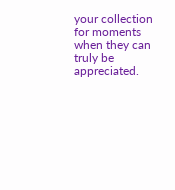your collection for moments when they can truly be appreciated.